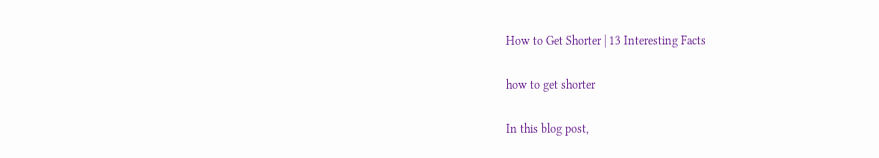How to Get Shorter | 13 Interesting Facts

how to get shorter

In this blog post,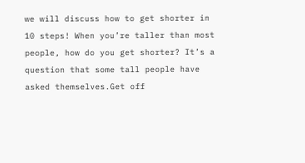we will discuss how to get shorter in 10 steps! When you’re taller than most people, how do you get shorter? It’s a question that some tall people have asked themselves.Get off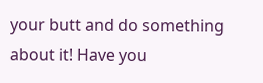your butt and do something about it! Have you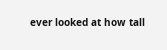ever looked at how tall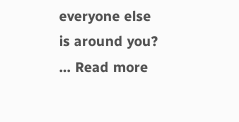everyone else is around you? … Read more